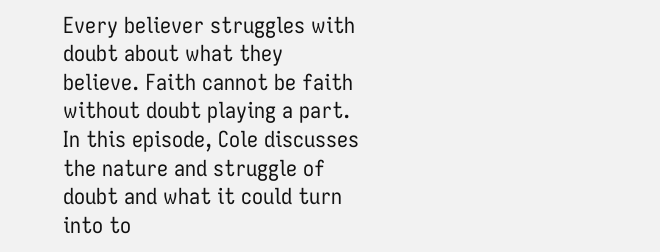Every believer struggles with doubt about what they believe. Faith cannot be faith without doubt playing a part. In this episode, Cole discusses the nature and struggle of doubt and what it could turn into to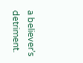a believer’s detriment.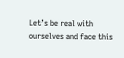Let’s be real with ourselves and face this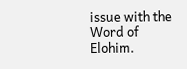issue with the Word of Elohim.